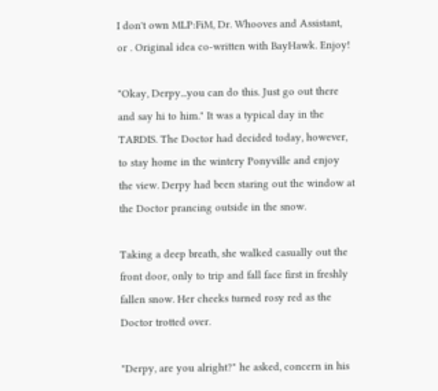I don't own MLP:FiM, Dr. Whooves and Assistant, or . Original idea co-written with BayHawk. Enjoy!

"Okay, Derpy...you can do this. Just go out there and say hi to him." It was a typical day in the TARDIS. The Doctor had decided today, however, to stay home in the wintery Ponyville and enjoy the view. Derpy had been staring out the window at the Doctor prancing outside in the snow.

Taking a deep breath, she walked casually out the front door, only to trip and fall face first in freshly fallen snow. Her cheeks turned rosy red as the Doctor trotted over.

"Derpy, are you alright?" he asked, concern in his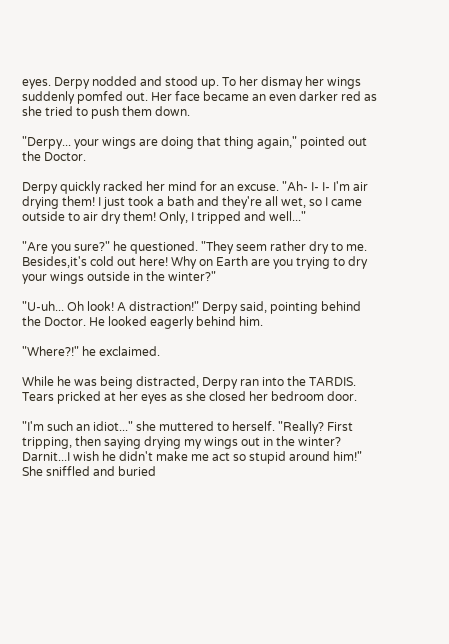eyes. Derpy nodded and stood up. To her dismay her wings suddenly pomfed out. Her face became an even darker red as she tried to push them down.

"Derpy... your wings are doing that thing again," pointed out the Doctor.

Derpy quickly racked her mind for an excuse. "Ah- I- I- I'm air drying them! I just took a bath and they're all wet, so I came outside to air dry them! Only, I tripped and well..."

"Are you sure?" he questioned. "They seem rather dry to me. Besides,it's cold out here! Why on Earth are you trying to dry your wings outside in the winter?"

"U-uh... Oh look! A distraction!" Derpy said, pointing behind the Doctor. He looked eagerly behind him.

"Where?!" he exclaimed.

While he was being distracted, Derpy ran into the TARDIS. Tears pricked at her eyes as she closed her bedroom door.

"I'm such an idiot..." she muttered to herself. "Really? First tripping, then saying drying my wings out in the winter? Darnit...I wish he didn't make me act so stupid around him!" She sniffled and buried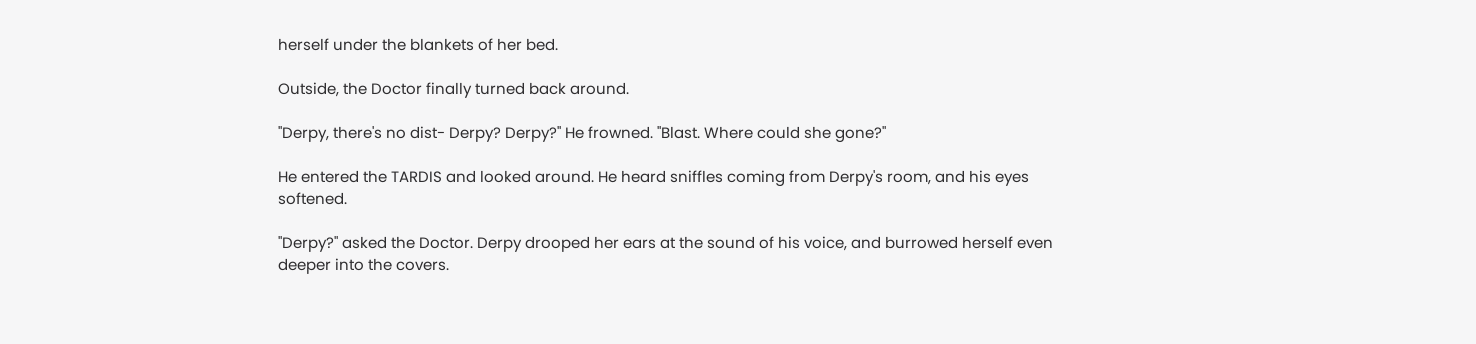herself under the blankets of her bed.

Outside, the Doctor finally turned back around.

"Derpy, there's no dist- Derpy? Derpy?" He frowned. "Blast. Where could she gone?"

He entered the TARDIS and looked around. He heard sniffles coming from Derpy's room, and his eyes softened.

"Derpy?" asked the Doctor. Derpy drooped her ears at the sound of his voice, and burrowed herself even deeper into the covers.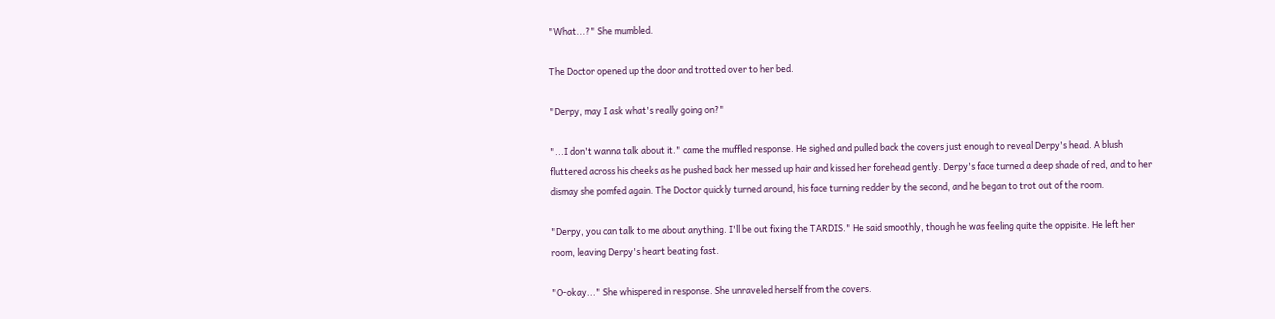"What...?" She mumbled.

The Doctor opened up the door and trotted over to her bed.

"Derpy, may I ask what's really going on?"

"...I don't wanna talk about it." came the muffled response. He sighed and pulled back the covers just enough to reveal Derpy's head. A blush fluttered across his cheeks as he pushed back her messed up hair and kissed her forehead gently. Derpy's face turned a deep shade of red, and to her dismay she pomfed again. The Doctor quickly turned around, his face turning redder by the second, and he began to trot out of the room.

"Derpy, you can talk to me about anything. I'll be out fixing the TARDIS." He said smoothly, though he was feeling quite the oppisite. He left her room, leaving Derpy's heart beating fast.

"O-okay..." She whispered in response. She unraveled herself from the covers.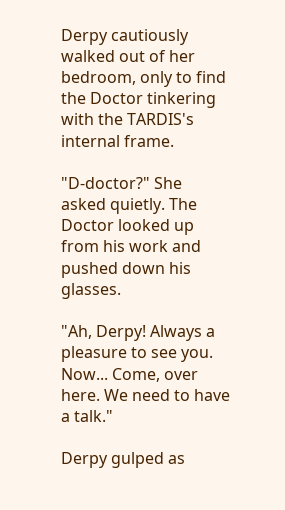Derpy cautiously walked out of her bedroom, only to find the Doctor tinkering with the TARDIS's internal frame.

"D-doctor?" She asked quietly. The Doctor looked up from his work and pushed down his glasses.

"Ah, Derpy! Always a pleasure to see you. Now... Come, over here. We need to have a talk."

Derpy gulped as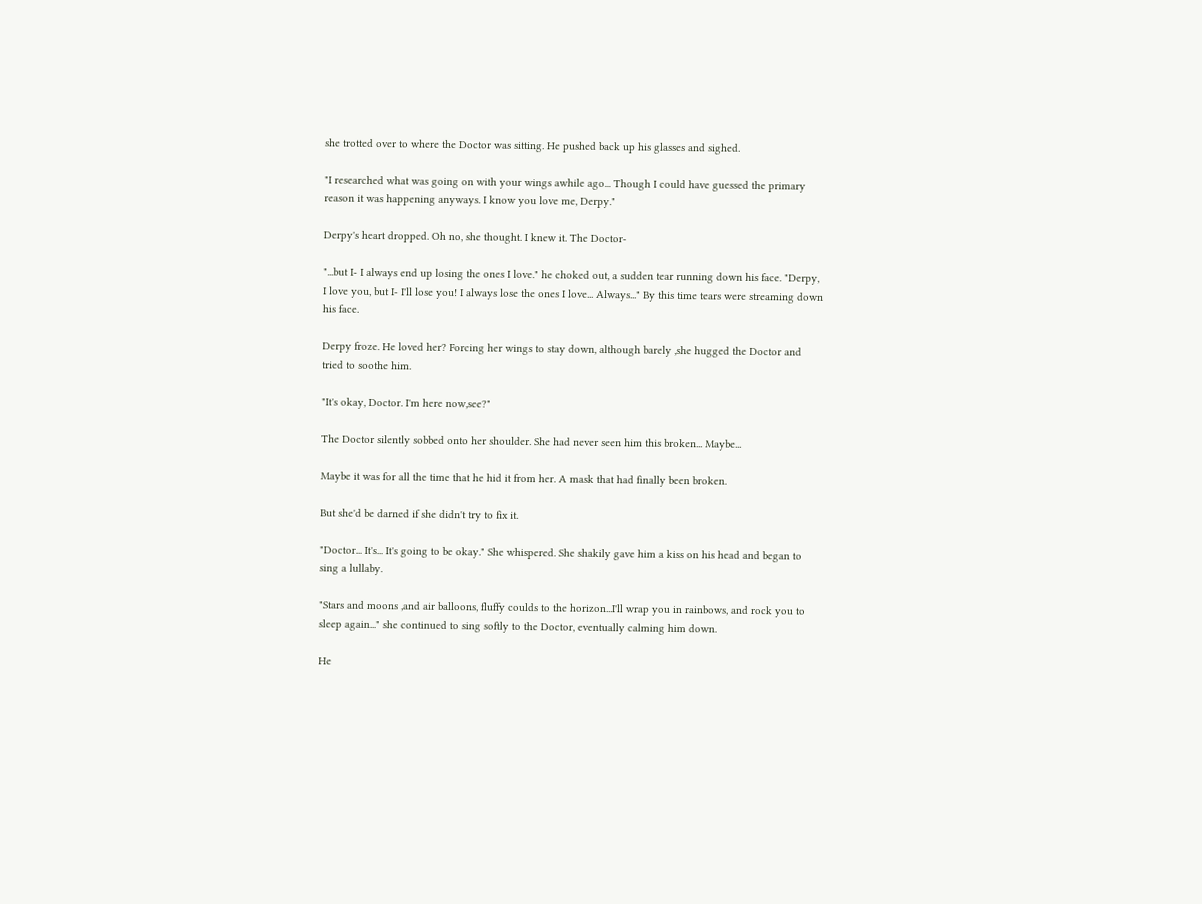she trotted over to where the Doctor was sitting. He pushed back up his glasses and sighed.

"I researched what was going on with your wings awhile ago... Though I could have guessed the primary reason it was happening anyways. I know you love me, Derpy."

Derpy's heart dropped. Oh no, she thought. I knew it. The Doctor-

"...but I- I always end up losing the ones I love." he choked out, a sudden tear running down his face. "Derpy, I love you, but I- I'll lose you! I always lose the ones I love... Always..." By this time tears were streaming down his face.

Derpy froze. He loved her? Forcing her wings to stay down, although barely ,she hugged the Doctor and tried to soothe him.

"It's okay, Doctor. I'm here now,see?"

The Doctor silently sobbed onto her shoulder. She had never seen him this broken... Maybe...

Maybe it was for all the time that he hid it from her. A mask that had finally been broken.

But she'd be darned if she didn't try to fix it.

"Doctor... It's... It's going to be okay." She whispered. She shakily gave him a kiss on his head and began to sing a lullaby.

"Stars and moons ,and air balloons, fluffy coulds to the horizon...I'll wrap you in rainbows, and rock you to sleep again..." she continued to sing softly to the Doctor, eventually calming him down.

He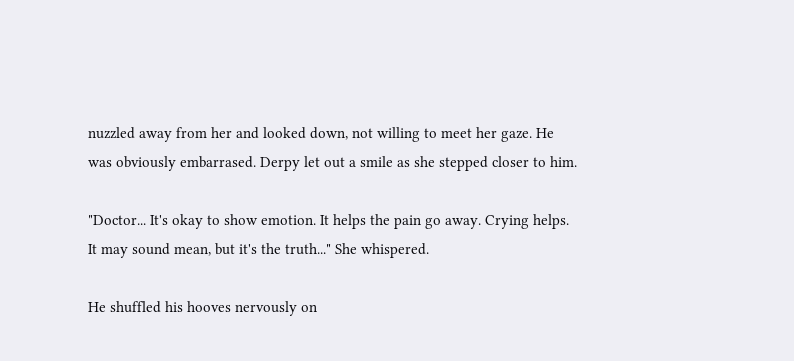nuzzled away from her and looked down, not willing to meet her gaze. He was obviously embarrased. Derpy let out a smile as she stepped closer to him.

"Doctor... It's okay to show emotion. It helps the pain go away. Crying helps. It may sound mean, but it's the truth..." She whispered.

He shuffled his hooves nervously on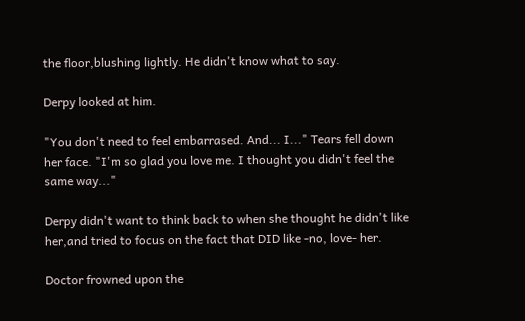the floor,blushing lightly. He didn't know what to say.

Derpy looked at him.

"You don't need to feel embarrased. And... I..." Tears fell down her face. "I'm so glad you love me. I thought you didn't feel the same way..."

Derpy didn't want to think back to when she thought he didn't like her,and tried to focus on the fact that DID like -no, love- her.

Doctor frowned upon the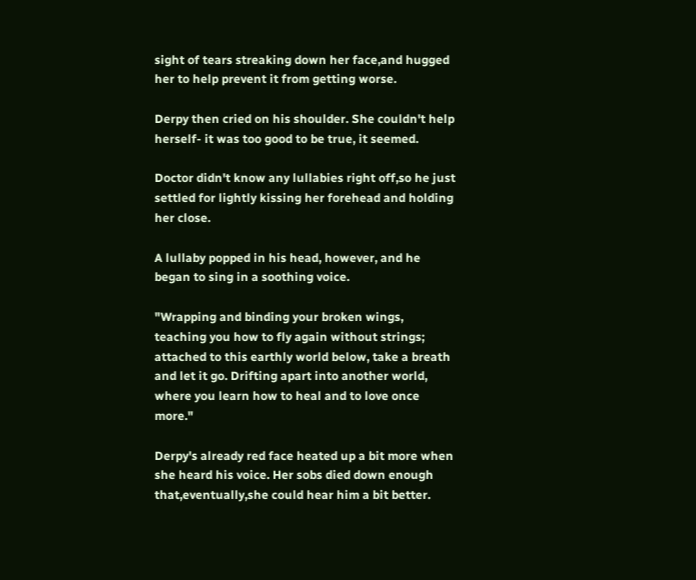sight of tears streaking down her face,and hugged her to help prevent it from getting worse.

Derpy then cried on his shoulder. She couldn't help herself- it was too good to be true, it seemed.

Doctor didn't know any lullabies right off,so he just settled for lightly kissing her forehead and holding her close.

A lullaby popped in his head, however, and he began to sing in a soothing voice.

"Wrapping and binding your broken wings, teaching you how to fly again without strings; attached to this earthly world below, take a breath and let it go. Drifting apart into another world, where you learn how to heal and to love once more."

Derpy's already red face heated up a bit more when she heard his voice. Her sobs died down enough that,eventually,she could hear him a bit better.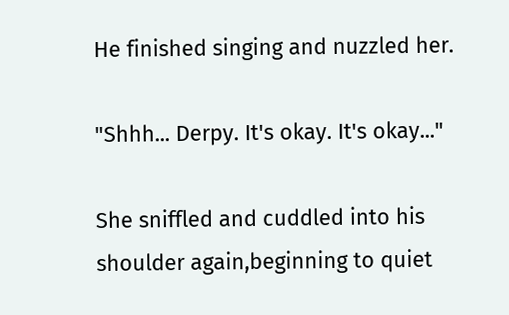He finished singing and nuzzled her.

"Shhh... Derpy. It's okay. It's okay..."

She sniffled and cuddled into his shoulder again,beginning to quiet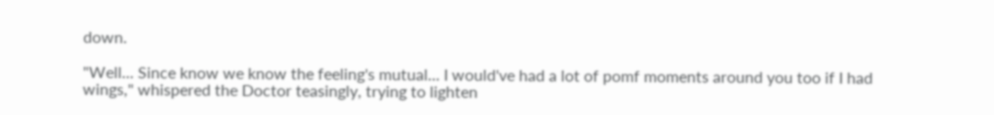down.

"Well... Since know we know the feeling's mutual... I would've had a lot of pomf moments around you too if I had wings," whispered the Doctor teasingly, trying to lighten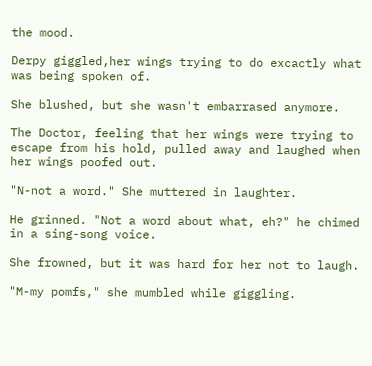the mood.

Derpy giggled,her wings trying to do excactly what was being spoken of.

She blushed, but she wasn't embarrased anymore.

The Doctor, feeling that her wings were trying to escape from his hold, pulled away and laughed when her wings poofed out.

"N-not a word." She muttered in laughter.

He grinned. "Not a word about what, eh?" he chimed in a sing-song voice.

She frowned, but it was hard for her not to laugh.

"M-my pomfs," she mumbled while giggling.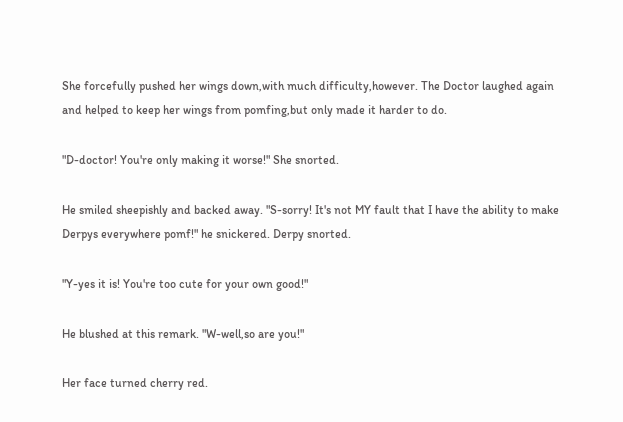She forcefully pushed her wings down,with much difficulty,however. The Doctor laughed again and helped to keep her wings from pomfing,but only made it harder to do.

"D-doctor! You're only making it worse!" She snorted.

He smiled sheepishly and backed away. "S-sorry! It's not MY fault that I have the ability to make Derpys everywhere pomf!" he snickered. Derpy snorted.

"Y-yes it is! You're too cute for your own good!"

He blushed at this remark. "W-well,so are you!"

Her face turned cherry red.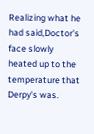Realizing what he had said,Doctor's face slowly heated up to the temperature that Derpy's was.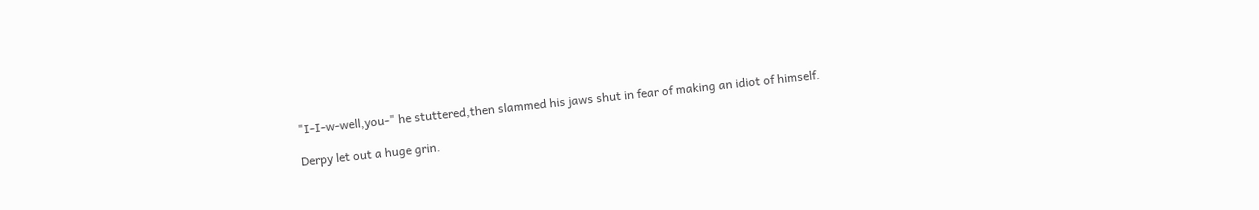"I-I-w-well,you-" he stuttered,then slammed his jaws shut in fear of making an idiot of himself.

Derpy let out a huge grin.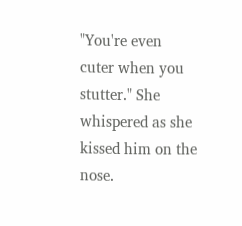"You're even cuter when you stutter." She whispered as she kissed him on the nose.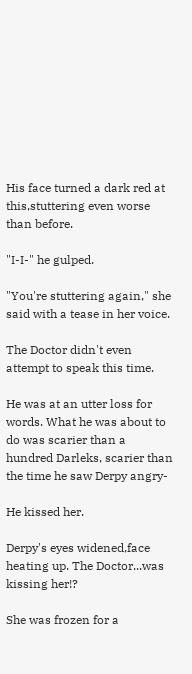His face turned a dark red at this,stuttering even worse than before.

"I-I-" he gulped.

"You're stuttering again," she said with a tease in her voice.

The Doctor didn't even attempt to speak this time.

He was at an utter loss for words. What he was about to do was scarier than a hundred Darleks, scarier than the time he saw Derpy angry-

He kissed her.

Derpy's eyes widened,face heating up. The Doctor...was kissing her!?

She was frozen for a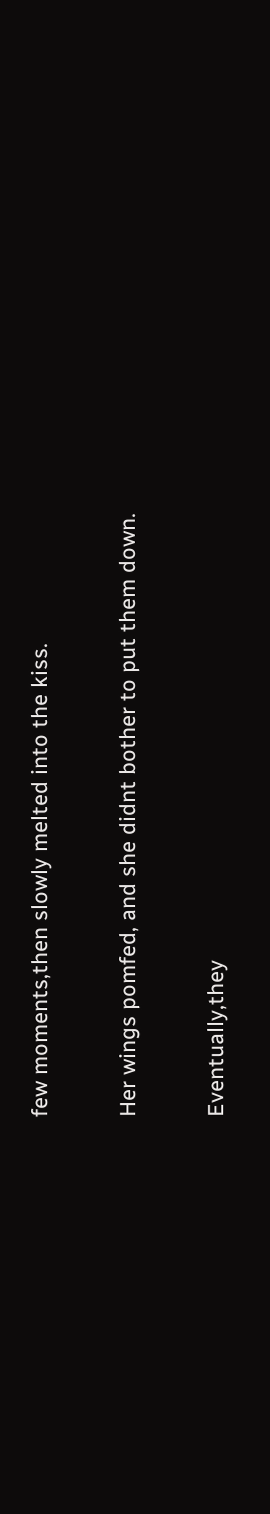few moments,then slowly melted into the kiss.

Her wings pomfed, and she didnt bother to put them down.

Eventually,they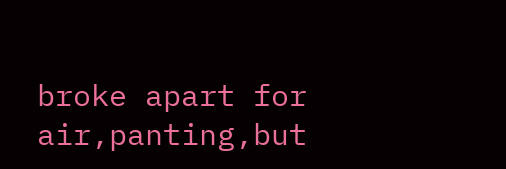broke apart for air,panting,but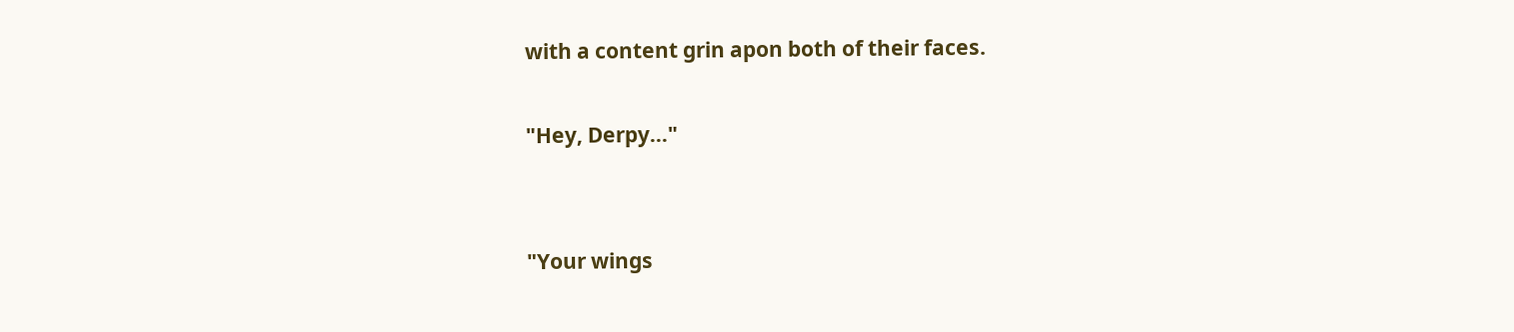with a content grin apon both of their faces.

"Hey, Derpy..."


"Your wings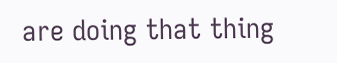are doing that thing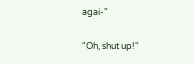agai-"

"Oh, shut up!"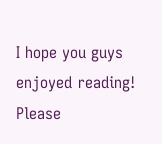I hope you guys enjoyed reading! Please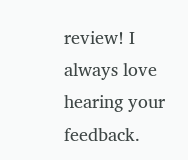review! I always love hearing your feedback.